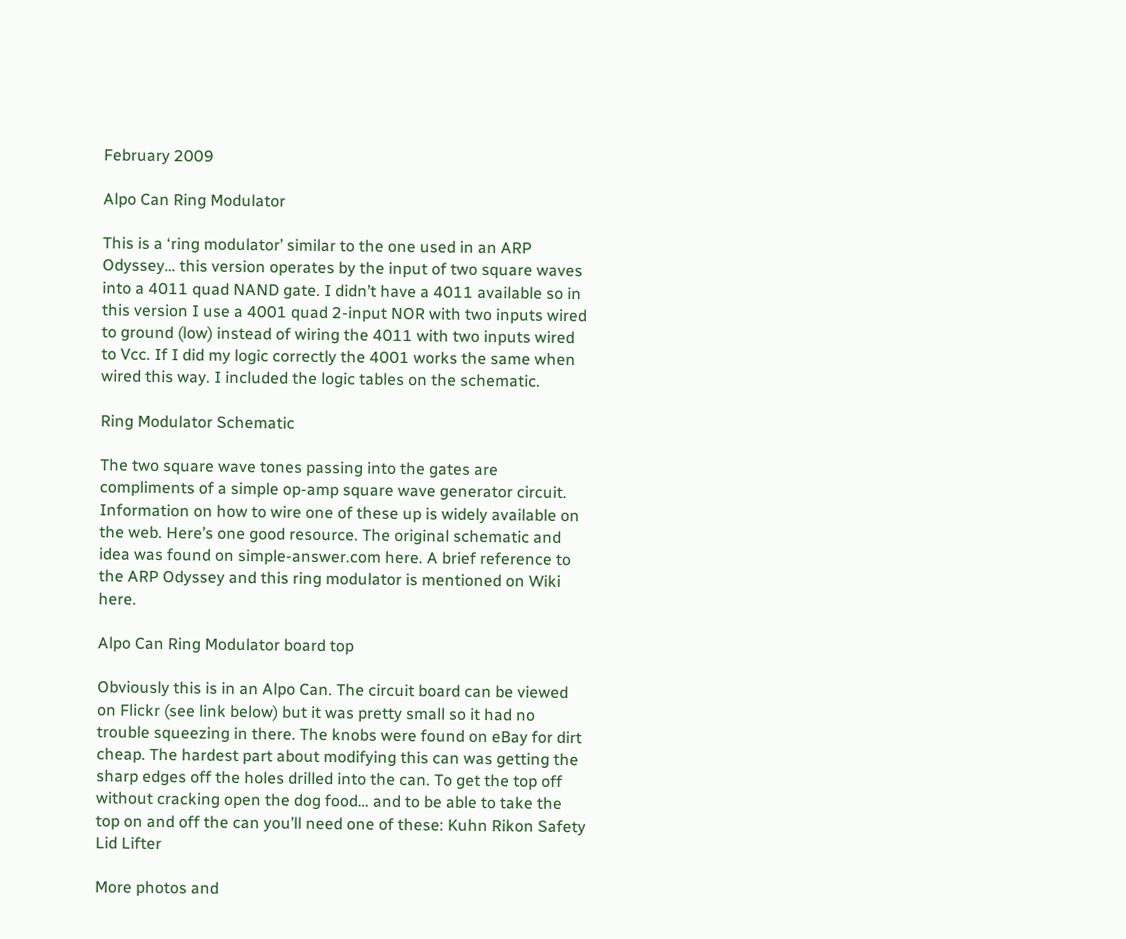February 2009

Alpo Can Ring Modulator

This is a ‘ring modulator’ similar to the one used in an ARP Odyssey… this version operates by the input of two square waves into a 4011 quad NAND gate. I didn’t have a 4011 available so in this version I use a 4001 quad 2-input NOR with two inputs wired to ground (low) instead of wiring the 4011 with two inputs wired to Vcc. If I did my logic correctly the 4001 works the same when wired this way. I included the logic tables on the schematic.

Ring Modulator Schematic

The two square wave tones passing into the gates are compliments of a simple op-amp square wave generator circuit. Information on how to wire one of these up is widely available on the web. Here’s one good resource. The original schematic and idea was found on simple-answer.com here. A brief reference to the ARP Odyssey and this ring modulator is mentioned on Wiki here.

Alpo Can Ring Modulator board top

Obviously this is in an Alpo Can. The circuit board can be viewed on Flickr (see link below) but it was pretty small so it had no trouble squeezing in there. The knobs were found on eBay for dirt cheap. The hardest part about modifying this can was getting the sharp edges off the holes drilled into the can. To get the top off without cracking open the dog food… and to be able to take the top on and off the can you’ll need one of these: Kuhn Rikon Safety Lid Lifter

More photos and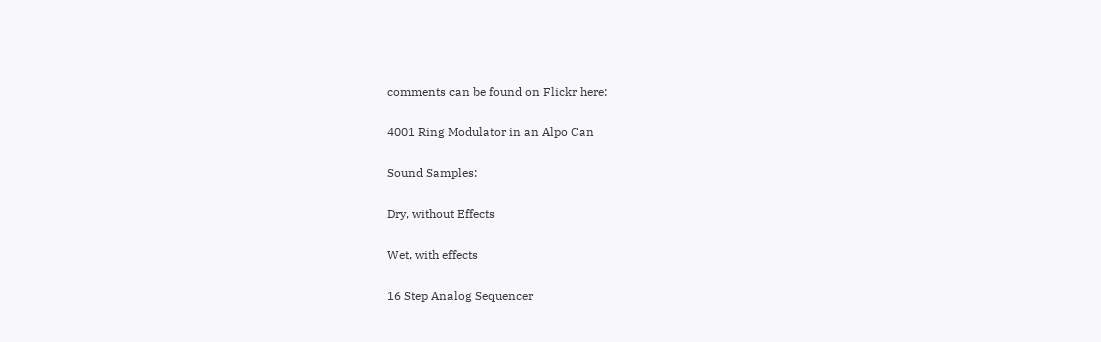comments can be found on Flickr here:

4001 Ring Modulator in an Alpo Can

Sound Samples:

Dry, without Effects

Wet, with effects

16 Step Analog Sequencer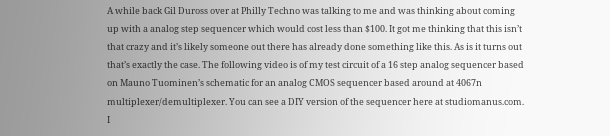A while back Gil Duross over at Philly Techno was talking to me and was thinking about coming up with a analog step sequencer which would cost less than $100. It got me thinking that this isn’t that crazy and it’s likely someone out there has already done something like this. As is it turns out that’s exactly the case. The following video is of my test circuit of a 16 step analog sequencer based on Mauno Tuominen’s schematic for an analog CMOS sequencer based around at 4067n multiplexer/demultiplexer. You can see a DIY version of the sequencer here at studiomanus.com. I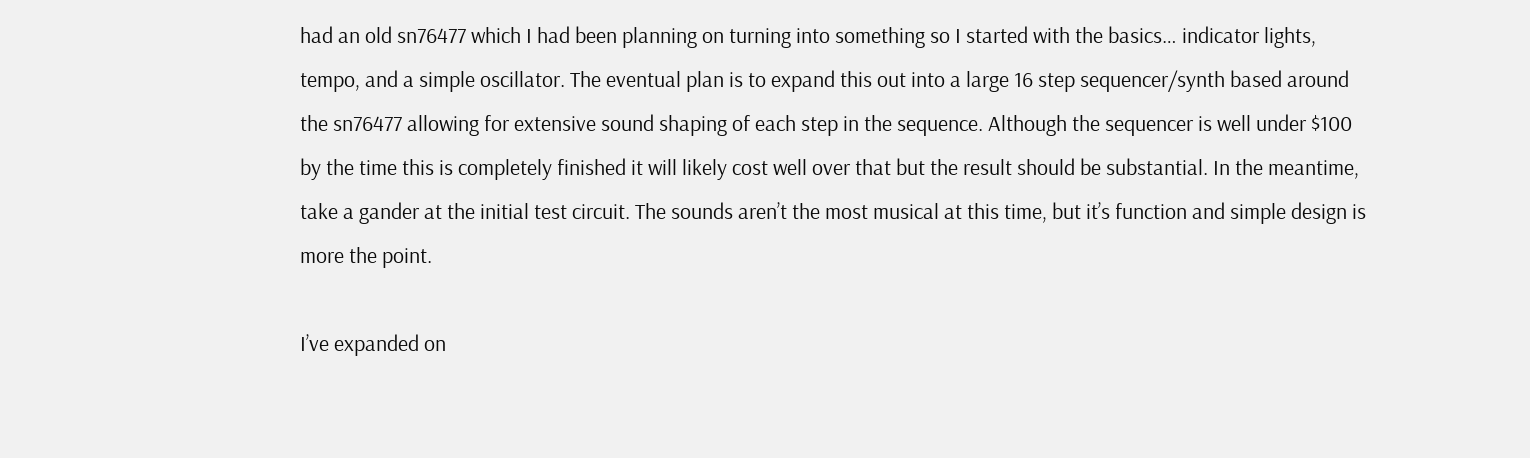had an old sn76477 which I had been planning on turning into something so I started with the basics… indicator lights, tempo, and a simple oscillator. The eventual plan is to expand this out into a large 16 step sequencer/synth based around the sn76477 allowing for extensive sound shaping of each step in the sequence. Although the sequencer is well under $100 by the time this is completely finished it will likely cost well over that but the result should be substantial. In the meantime, take a gander at the initial test circuit. The sounds aren’t the most musical at this time, but it’s function and simple design is more the point.

I’ve expanded on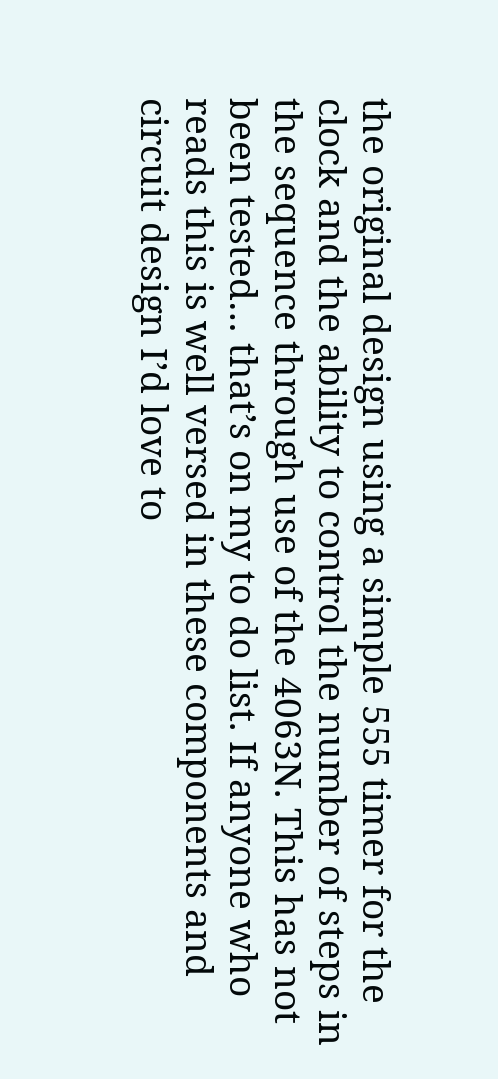the original design using a simple 555 timer for the clock and the ability to control the number of steps in the sequence through use of the 4063N. This has not been tested… that’s on my to do list. If anyone who reads this is well versed in these components and circuit design I’d love to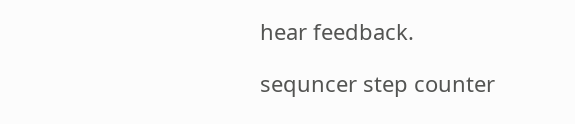hear feedback.

sequncer step counter